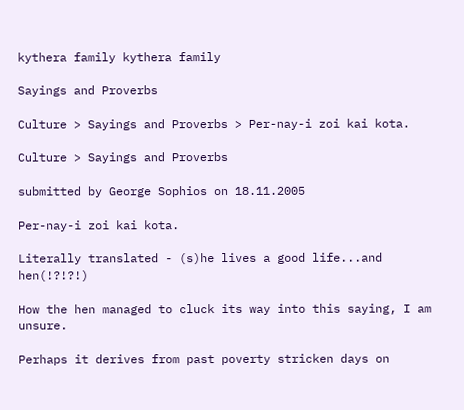kythera family kythera family

Sayings and Proverbs

Culture > Sayings and Proverbs > Per-nay-i zoi kai kota.

Culture > Sayings and Proverbs

submitted by George Sophios on 18.11.2005

Per-nay-i zoi kai kota.

Literally translated - (s)he lives a good life...and hen(!?!?!)

How the hen managed to cluck its way into this saying, I am unsure.

Perhaps it derives from past poverty stricken days on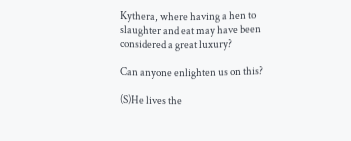Kythera, where having a hen to slaughter and eat may have been considered a great luxury?

Can anyone enlighten us on this?

(S)He lives the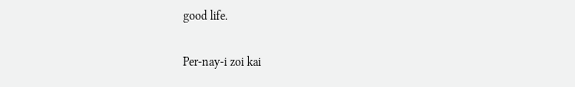good life.

Per-nay-i zoi kai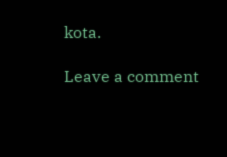kota.

Leave a comment